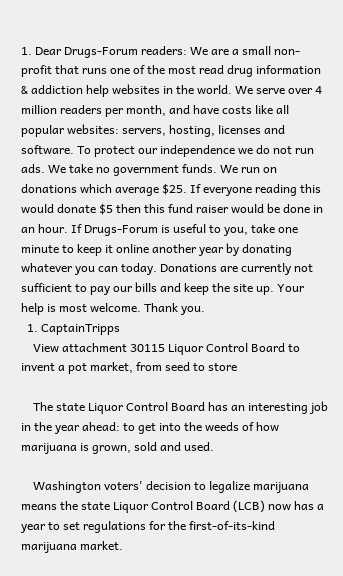1. Dear Drugs-Forum readers: We are a small non-profit that runs one of the most read drug information & addiction help websites in the world. We serve over 4 million readers per month, and have costs like all popular websites: servers, hosting, licenses and software. To protect our independence we do not run ads. We take no government funds. We run on donations which average $25. If everyone reading this would donate $5 then this fund raiser would be done in an hour. If Drugs-Forum is useful to you, take one minute to keep it online another year by donating whatever you can today. Donations are currently not sufficient to pay our bills and keep the site up. Your help is most welcome. Thank you.
  1. CaptainTripps
    View attachment 30115 Liquor Control Board to invent a pot market, from seed to store

    The state Liquor Control Board has an interesting job in the year ahead: to get into the weeds of how marijuana is grown, sold and used.

    Washington voters' decision to legalize marijuana means the state Liquor Control Board (LCB) now has a year to set regulations for the first-of-its-kind marijuana market.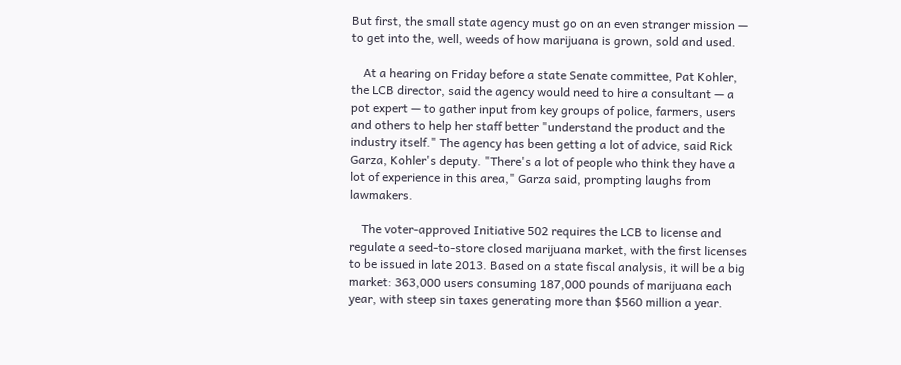But first, the small state agency must go on an even stranger mission — to get into the, well, weeds of how marijuana is grown, sold and used.

    At a hearing on Friday before a state Senate committee, Pat Kohler, the LCB director, said the agency would need to hire a consultant — a pot expert — to gather input from key groups of police, farmers, users and others to help her staff better "understand the product and the industry itself." The agency has been getting a lot of advice, said Rick Garza, Kohler's deputy. "There's a lot of people who think they have a lot of experience in this area," Garza said, prompting laughs from lawmakers.

    The voter-approved Initiative 502 requires the LCB to license and regulate a seed-to-store closed marijuana market, with the first licenses to be issued in late 2013. Based on a state fiscal analysis, it will be a big market: 363,000 users consuming 187,000 pounds of marijuana each year, with steep sin taxes generating more than $560 million a year.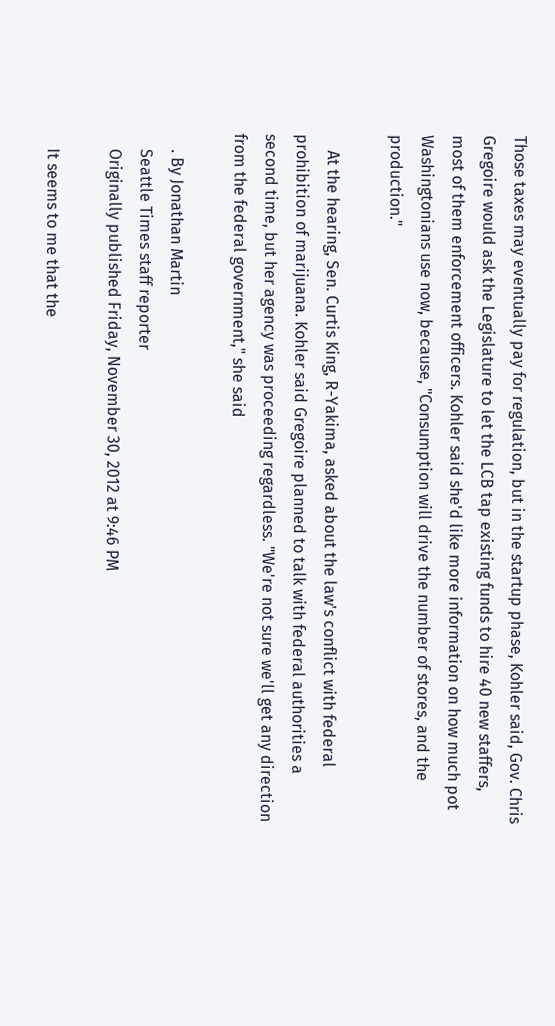Those taxes may eventually pay for regulation, but in the startup phase, Kohler said, Gov. Chris Gregoire would ask the Legislature to let the LCB tap existing funds to hire 40 new staffers, most of them enforcement officers. Kohler said she'd like more information on how much pot Washingtonians use now, because, "Consumption will drive the number of stores, and the production."

    At the hearing, Sen. Curtis King, R-Yakima, asked about the law's conflict with federal prohibition of marijuana. Kohler said Gregoire planned to talk with federal authorities a second time, but her agency was proceeding regardless. "We're not sure we'll get any direction from the federal government," she said

    . By Jonathan Martin
    Seattle Times staff reporter
    Originally published Friday, November 30, 2012 at 9:46 PM

    It seems to me that the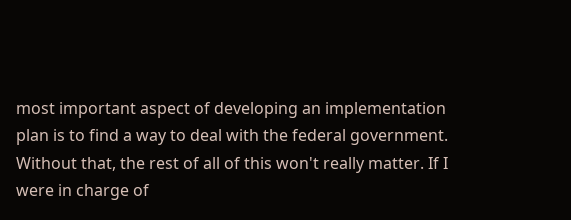most important aspect of developing an implementation plan is to find a way to deal with the federal government. Without that, the rest of all of this won't really matter. If I were in charge of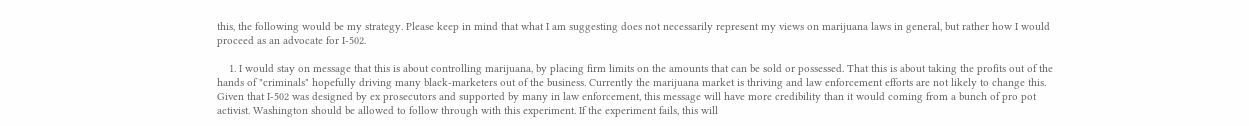this, the following would be my strategy. Please keep in mind that what I am suggesting does not necessarily represent my views on marijuana laws in general, but rather how I would proceed as an advocate for I-502.

    1. I would stay on message that this is about controlling marijuana, by placing firm limits on the amounts that can be sold or possessed. That this is about taking the profits out of the hands of "criminals" hopefully driving many black-marketers out of the business. Currently the marijuana market is thriving and law enforcement efforts are not likely to change this. Given that I-502 was designed by ex prosecutors and supported by many in law enforcement, this message will have more credibility than it would coming from a bunch of pro pot activist. Washington should be allowed to follow through with this experiment. If the experiment fails, this will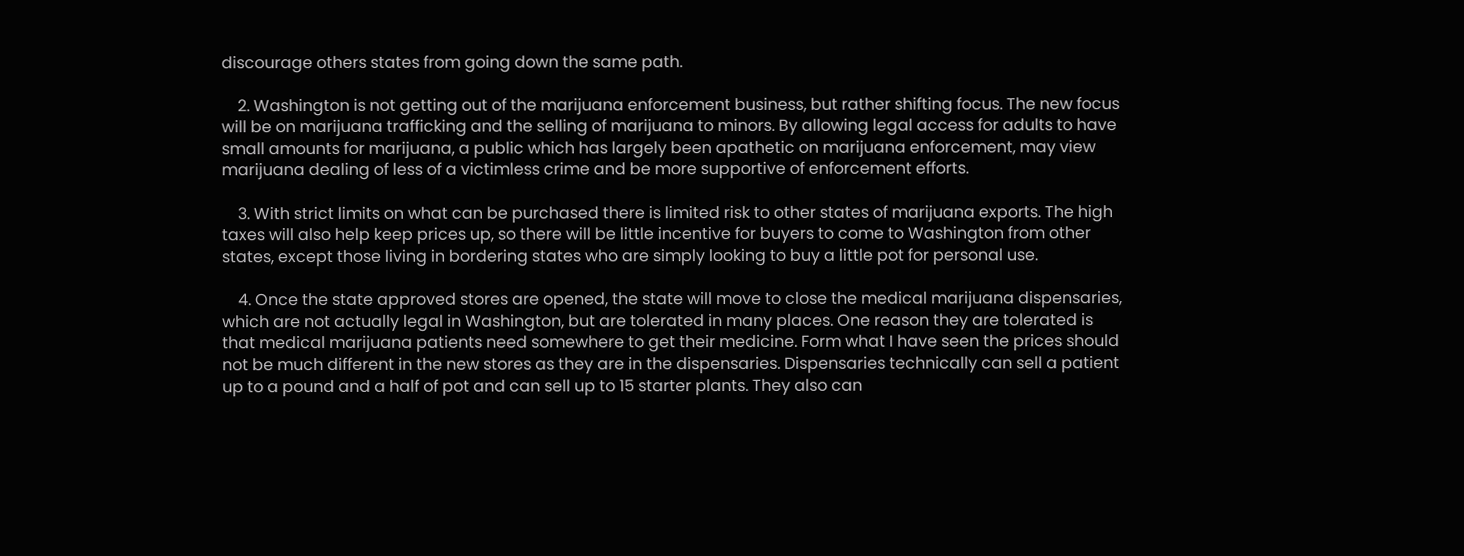discourage others states from going down the same path.

    2. Washington is not getting out of the marijuana enforcement business, but rather shifting focus. The new focus will be on marijuana trafficking and the selling of marijuana to minors. By allowing legal access for adults to have small amounts for marijuana, a public which has largely been apathetic on marijuana enforcement, may view marijuana dealing of less of a victimless crime and be more supportive of enforcement efforts.

    3. With strict limits on what can be purchased there is limited risk to other states of marijuana exports. The high taxes will also help keep prices up, so there will be little incentive for buyers to come to Washington from other states, except those living in bordering states who are simply looking to buy a little pot for personal use.

    4. Once the state approved stores are opened, the state will move to close the medical marijuana dispensaries, which are not actually legal in Washington, but are tolerated in many places. One reason they are tolerated is that medical marijuana patients need somewhere to get their medicine. Form what I have seen the prices should not be much different in the new stores as they are in the dispensaries. Dispensaries technically can sell a patient up to a pound and a half of pot and can sell up to 15 starter plants. They also can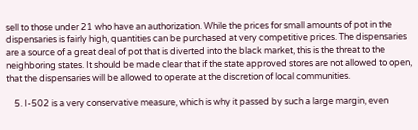sell to those under 21 who have an authorization. While the prices for small amounts of pot in the dispensaries is fairly high, quantities can be purchased at very competitive prices. The dispensaries are a source of a great deal of pot that is diverted into the black market, this is the threat to the neighboring states. It should be made clear that if the state approved stores are not allowed to open, that the dispensaries will be allowed to operate at the discretion of local communities.

    5. I-502 is a very conservative measure, which is why it passed by such a large margin, even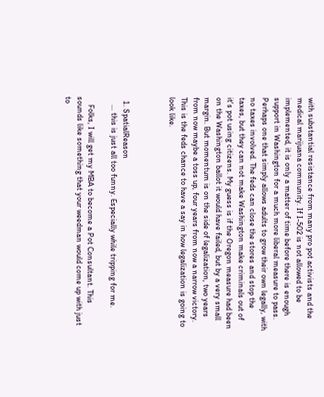with substantial resistance from many pro pot activists and the medical marijuana community. If I-502 is not allowed to be implemented, it is only a matter of time before there is enough support in Washington for a much more liberal measure to pass. Perhaps one that simply allows adults to grow their own legally, with no taxes involved. The feds can close the stores and stop the taxes, but they can not make Washington make criminals out of it's pot using citizens. My guess is if the Oregon measure had been on the Washington ballot it would have failed, but by a very small margin. But momentum is on the side of legalization, two years from now maybe a toss up, four years from now a narrow victory. This is the feds chance to have a say in how legalization is going to look like.



  1. SpatialReason
    ... this is just all too funny. Especially while tripping for me.

    Folks, I will get my MBA to become a Pot Consultant. This sounds like something that your weedman would come up with just to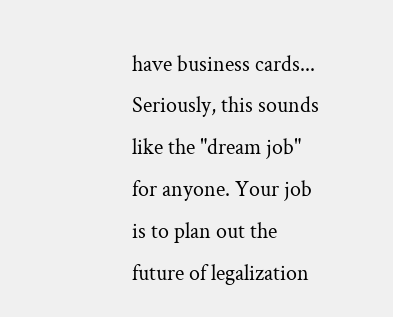have business cards... Seriously, this sounds like the "dream job" for anyone. Your job is to plan out the future of legalization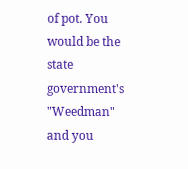of pot. You would be the state government's "Weedman" and you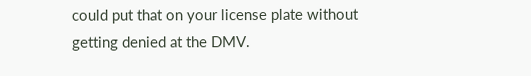could put that on your license plate without getting denied at the DMV.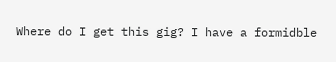Where do I get this gig? I have a formidble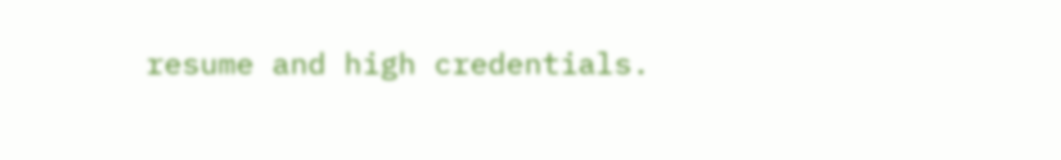resume and high credentials.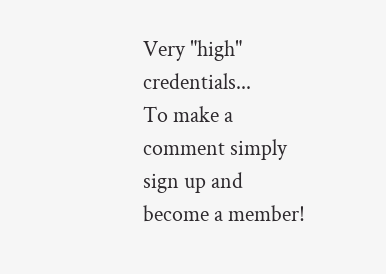Very "high" credentials...
To make a comment simply sign up and become a member!